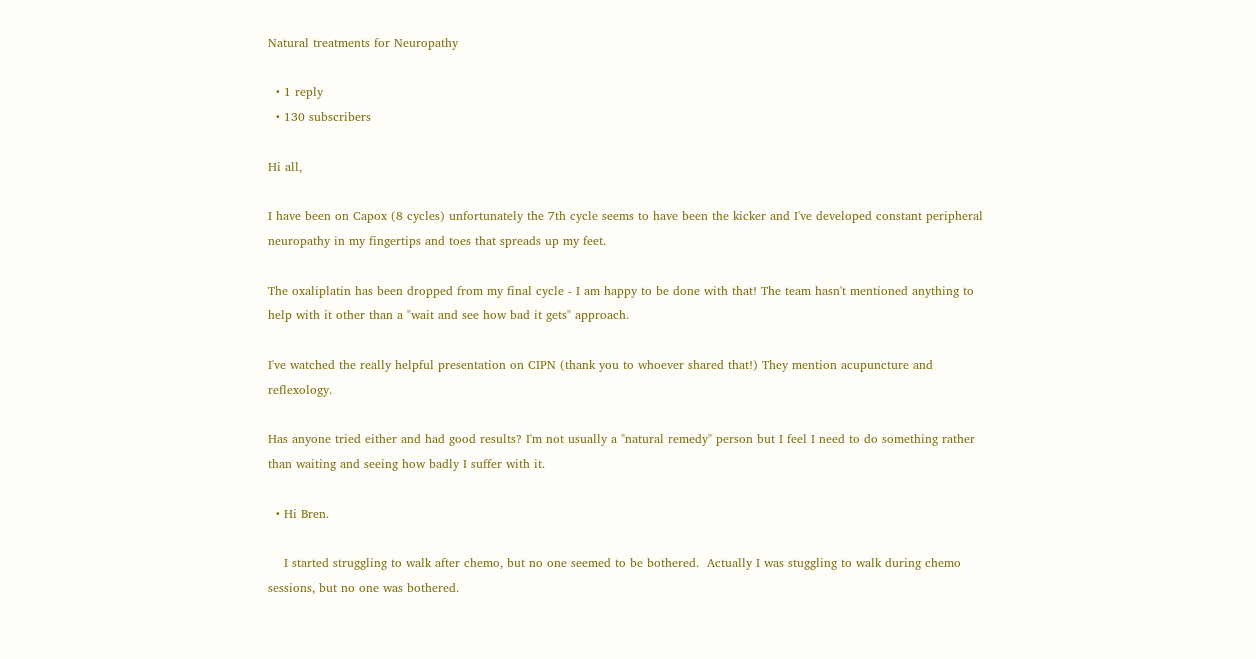Natural treatments for Neuropathy

  • 1 reply
  • 130 subscribers

Hi all,

I have been on Capox (8 cycles) unfortunately the 7th cycle seems to have been the kicker and I've developed constant peripheral neuropathy in my fingertips and toes that spreads up my feet.

The oxaliplatin has been dropped from my final cycle - I am happy to be done with that! The team hasn't mentioned anything to help with it other than a "wait and see how bad it gets" approach.

I've watched the really helpful presentation on CIPN (thank you to whoever shared that!) They mention acupuncture and reflexology.

Has anyone tried either and had good results? I'm not usually a "natural remedy" person but I feel I need to do something rather than waiting and seeing how badly I suffer with it.

  • Hi Bren.

    I started struggling to walk after chemo, but no one seemed to be bothered.  Actually I was stuggling to walk during chemo sessions, but no one was bothered.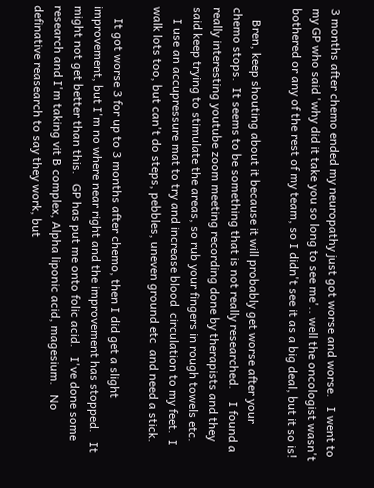3 months after chemo ended my neuropathy just got worse and worse.   I went to my GP who said 'why did it take you so long to see me'.. well the oncologist wasn't bothered or any of the rest of my team, so I didn't see it as a big deal, but it so is!

    Bren, keep shouting about it because it will probably get worse after your chemo stops.  It seems to be something that is not really researched.    I found a really interesting youtube zoom meeting recording done by therapists and they said keep trying to stimulate the areas, so rub your fingers in rough towels etc.
    I use an accupressure mat to try and increase blood  circulation to my feet.  I walk lots too, but can't do steps, pebbles, uneven ground etc  and need a stick.

    It got worse 3 for up to 3 months after chemo, then I did get a slight improvement, but I'm no where near right and the improvement has stopped.   It might not get better than this.   GP has put me onto folic acid.   I've done some research and I'm taking vit B complex, Alpha liponic acid, magesium.   No definative reasearch to say they work, but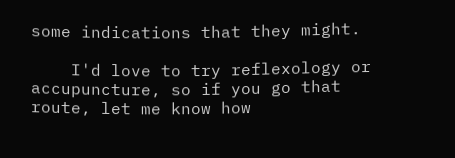some indications that they might.

    I'd love to try reflexology or accupuncture, so if you go that route, let me know how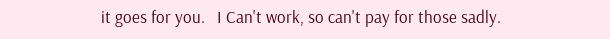it goes for you.   I Can't work, so can't pay for those sadly.